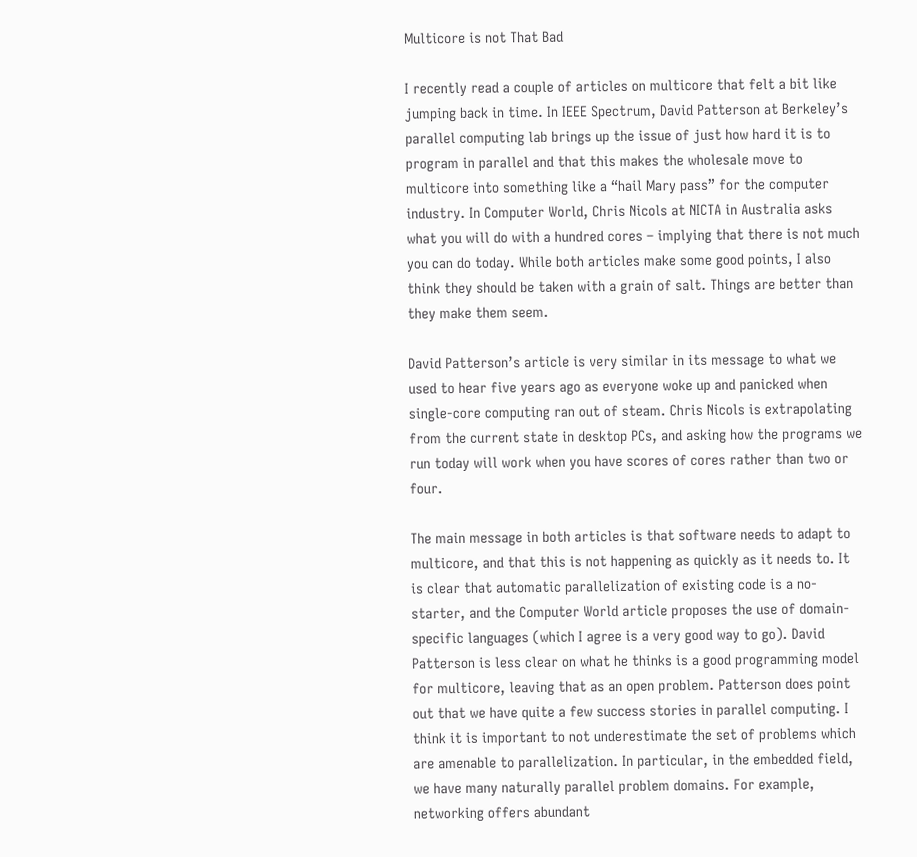Multicore is not That Bad

I recently read a couple of articles on multicore that felt a bit like jumping back in time. In IEEE Spectrum, David Patterson at Berkeley’s parallel computing lab brings up the issue of just how hard it is to program in parallel and that this makes the wholesale move to multicore into something like a “hail Mary pass” for the computer industry. In Computer World, Chris Nicols at NICTA in Australia asks what you will do with a hundred cores – implying that there is not much you can do today. While both articles make some good points, I also think they should be taken with a grain of salt. Things are better than they make them seem.

David Patterson’s article is very similar in its message to what we used to hear five years ago as everyone woke up and panicked when single-core computing ran out of steam. Chris Nicols is extrapolating from the current state in desktop PCs, and asking how the programs we run today will work when you have scores of cores rather than two or four.

The main message in both articles is that software needs to adapt to multicore, and that this is not happening as quickly as it needs to. It is clear that automatic parallelization of existing code is a no-starter, and the Computer World article proposes the use of domain-specific languages (which I agree is a very good way to go). David Patterson is less clear on what he thinks is a good programming model for multicore, leaving that as an open problem. Patterson does point out that we have quite a few success stories in parallel computing. I think it is important to not underestimate the set of problems which are amenable to parallelization. In particular, in the embedded field, we have many naturally parallel problem domains. For example, networking offers abundant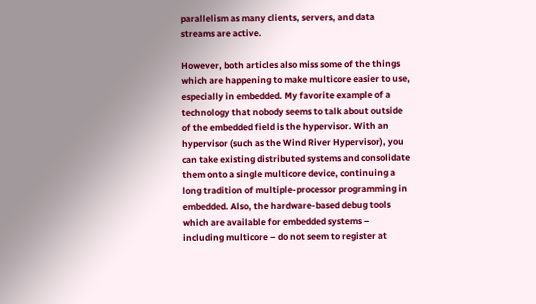parallelism as many clients, servers, and data streams are active.

However, both articles also miss some of the things which are happening to make multicore easier to use, especially in embedded. My favorite example of a technology that nobody seems to talk about outside of the embedded field is the hypervisor. With an hypervisor (such as the Wind River Hypervisor), you can take existing distributed systems and consolidate them onto a single multicore device, continuing a long tradition of multiple-processor programming in embedded. Also, the hardware-based debug tools which are available for embedded systems – including multicore – do not seem to register at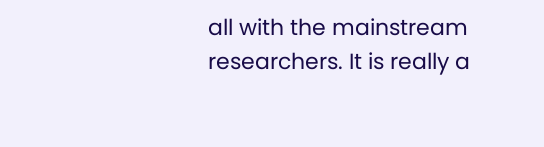all with the mainstream researchers. It is really a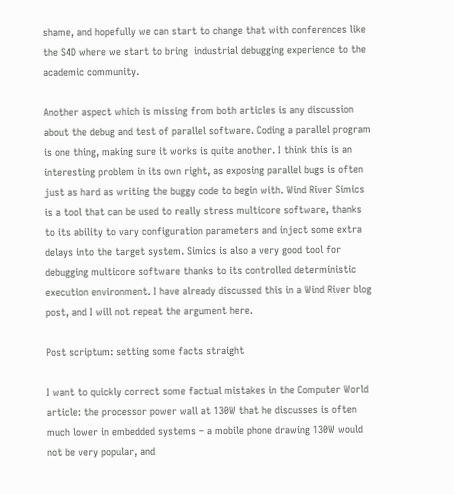shame, and hopefully we can start to change that with conferences like the S4D where we start to bring  industrial debugging experience to the academic community.

Another aspect which is missing from both articles is any discussion about the debug and test of parallel software. Coding a parallel program is one thing, making sure it works is quite another. I think this is an interesting problem in its own right, as exposing parallel bugs is often just as hard as writing the buggy code to begin with. Wind River Simics is a tool that can be used to really stress multicore software, thanks to its ability to vary configuration parameters and inject some extra delays into the target system. Simics is also a very good tool for debugging multicore software thanks to its controlled deterministic execution environment. I have already discussed this in a Wind River blog post, and I will not repeat the argument here.

Post scriptum: setting some facts straight

I want to quickly correct some factual mistakes in the Computer World article: the processor power wall at 130W that he discusses is often much lower in embedded systems – a mobile phone drawing 130W would not be very popular, and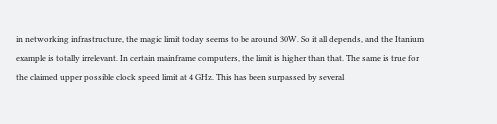in networking infrastructure, the magic limit today seems to be around 30W. So it all depends, and the Itanium example is totally irrelevant. In certain mainframe computers, the limit is higher than that. The same is true for the claimed upper possible clock speed limit at 4 GHz. This has been surpassed by several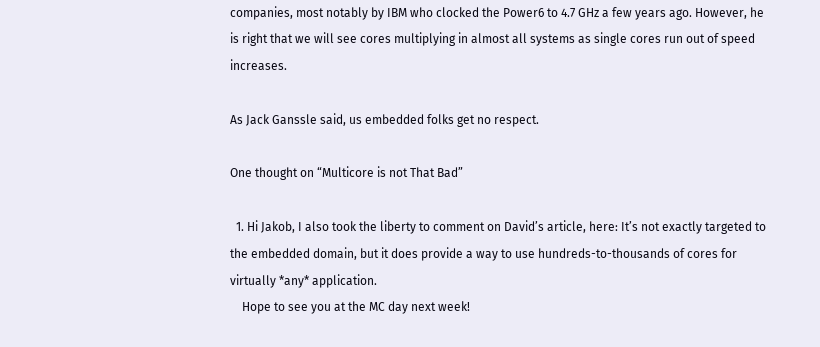companies, most notably by IBM who clocked the Power6 to 4.7 GHz a few years ago. However, he is right that we will see cores multiplying in almost all systems as single cores run out of speed increases.

As Jack Ganssle said, us embedded folks get no respect.

One thought on “Multicore is not That Bad”

  1. Hi Jakob, I also took the liberty to comment on David’s article, here: It’s not exactly targeted to the embedded domain, but it does provide a way to use hundreds-to-thousands of cores for virtually *any* application.
    Hope to see you at the MC day next week!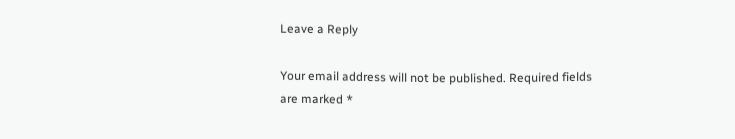Leave a Reply

Your email address will not be published. Required fields are marked *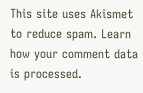This site uses Akismet to reduce spam. Learn how your comment data is processed.